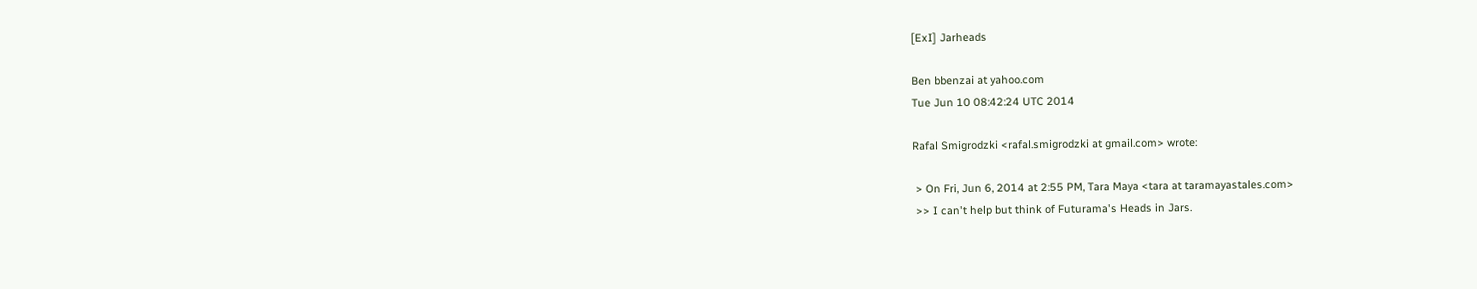[ExI] Jarheads

Ben bbenzai at yahoo.com
Tue Jun 10 08:42:24 UTC 2014

Rafal Smigrodzki <rafal.smigrodzki at gmail.com> wrote:

 > On Fri, Jun 6, 2014 at 2:55 PM, Tara Maya <tara at taramayastales.com>
 >> I can't help but think of Futurama's Heads in Jars.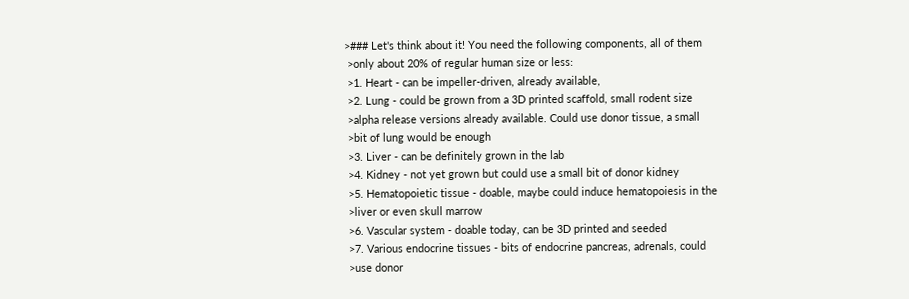>### Let's think about it! You need the following components, all of them
 >only about 20% of regular human size or less:
 >1. Heart - can be impeller-driven, already available,
 >2. Lung - could be grown from a 3D printed scaffold, small rodent size
 >alpha release versions already available. Could use donor tissue, a small
 >bit of lung would be enough
 >3. Liver - can be definitely grown in the lab
 >4. Kidney - not yet grown but could use a small bit of donor kidney
 >5. Hematopoietic tissue - doable, maybe could induce hematopoiesis in the
 >liver or even skull marrow
 >6. Vascular system - doable today, can be 3D printed and seeded
 >7. Various endocrine tissues - bits of endocrine pancreas, adrenals, could
 >use donor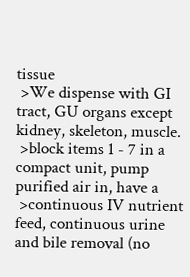tissue
 >We dispense with GI tract, GU organs except kidney, skeleton, muscle.
 >block items 1 - 7 in a compact unit, pump purified air in, have a
 >continuous IV nutrient feed, continuous urine and bile removal (no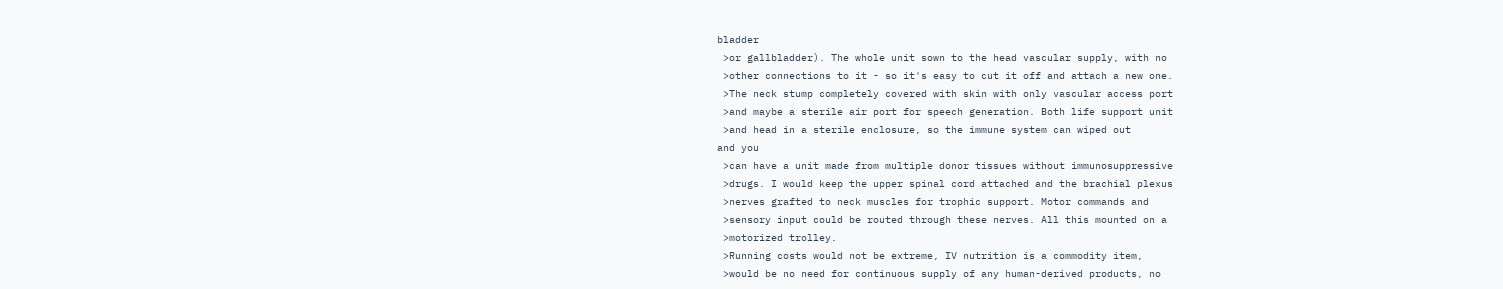bladder
 >or gallbladder). The whole unit sown to the head vascular supply, with no
 >other connections to it - so it's easy to cut it off and attach a new one.
 >The neck stump completely covered with skin with only vascular access port
 >and maybe a sterile air port for speech generation. Both life support unit
 >and head in a sterile enclosure, so the immune system can wiped out
and you
 >can have a unit made from multiple donor tissues without immunosuppressive
 >drugs. I would keep the upper spinal cord attached and the brachial plexus
 >nerves grafted to neck muscles for trophic support. Motor commands and
 >sensory input could be routed through these nerves. All this mounted on a
 >motorized trolley.
 >Running costs would not be extreme, IV nutrition is a commodity item,
 >would be no need for continuous supply of any human-derived products, no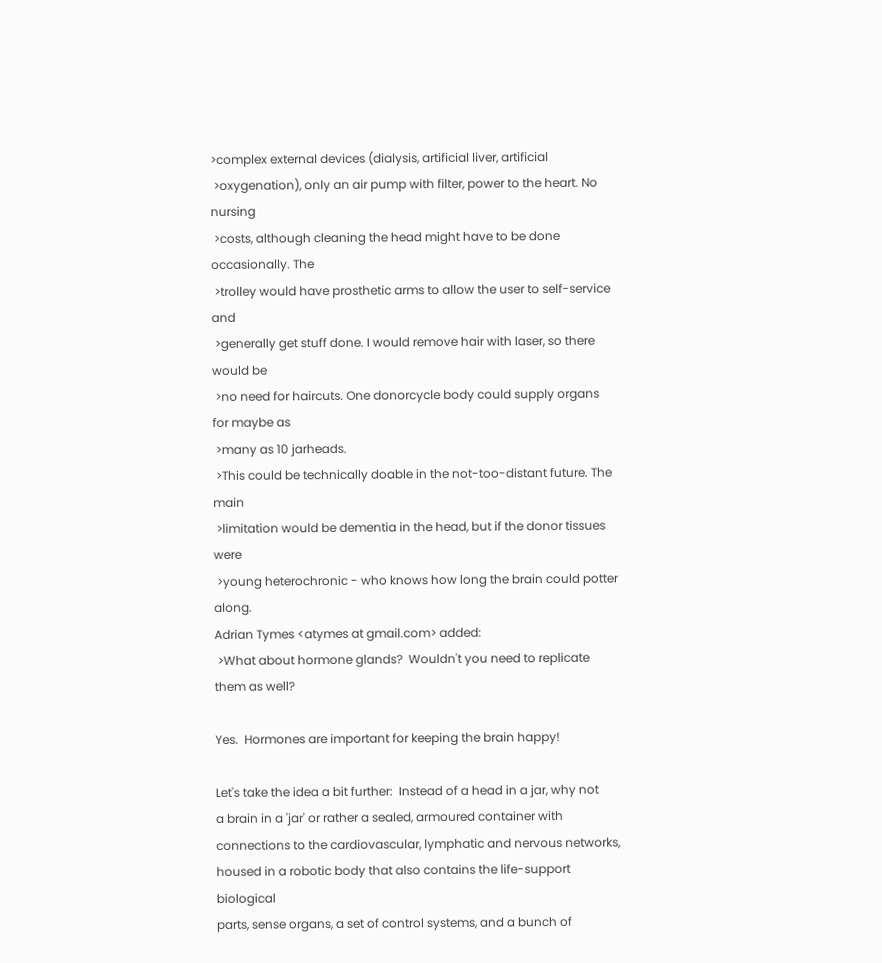>complex external devices (dialysis, artificial liver, artificial
 >oxygenation), only an air pump with filter, power to the heart. No nursing
 >costs, although cleaning the head might have to be done occasionally. The
 >trolley would have prosthetic arms to allow the user to self-service and
 >generally get stuff done. I would remove hair with laser, so there
would be
 >no need for haircuts. One donorcycle body could supply organs for maybe as
 >many as 10 jarheads.
 >This could be technically doable in the not-too-distant future. The main
 >limitation would be dementia in the head, but if the donor tissues were
 >young heterochronic - who knows how long the brain could potter along.
Adrian Tymes <atymes at gmail.com> added:
 >What about hormone glands?  Wouldn't you need to replicate them as well?

Yes.  Hormones are important for keeping the brain happy!

Let's take the idea a bit further:  Instead of a head in a jar, why not
a brain in a 'jar' or rather a sealed, armoured container with
connections to the cardiovascular, lymphatic and nervous networks,
housed in a robotic body that also contains the life-support biological
parts, sense organs, a set of control systems, and a bunch of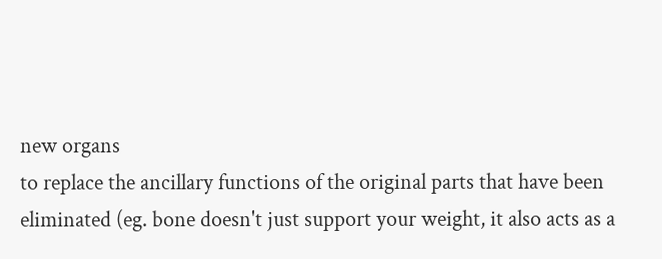new organs
to replace the ancillary functions of the original parts that have been
eliminated (eg. bone doesn't just support your weight, it also acts as a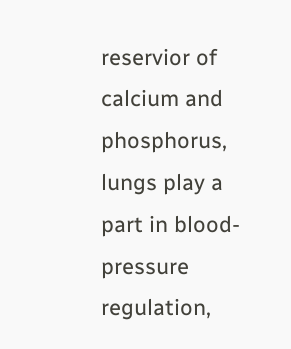reservior of calcium and phosphorus, lungs play a part in blood-pressure
regulation,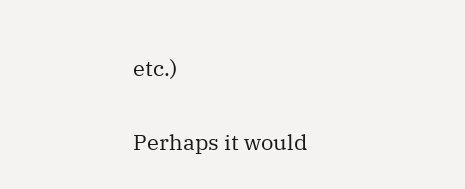etc.)

Perhaps it would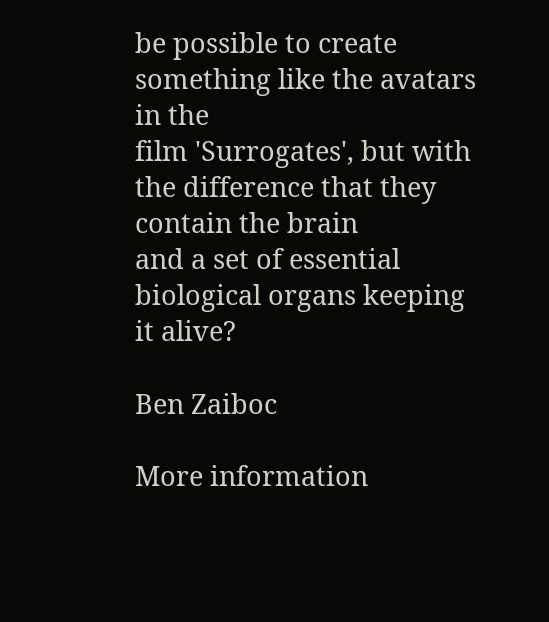be possible to create something like the avatars in the
film 'Surrogates', but with the difference that they contain the brain
and a set of essential biological organs keeping it alive?

Ben Zaiboc

More information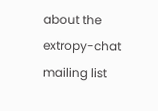about the extropy-chat mailing list